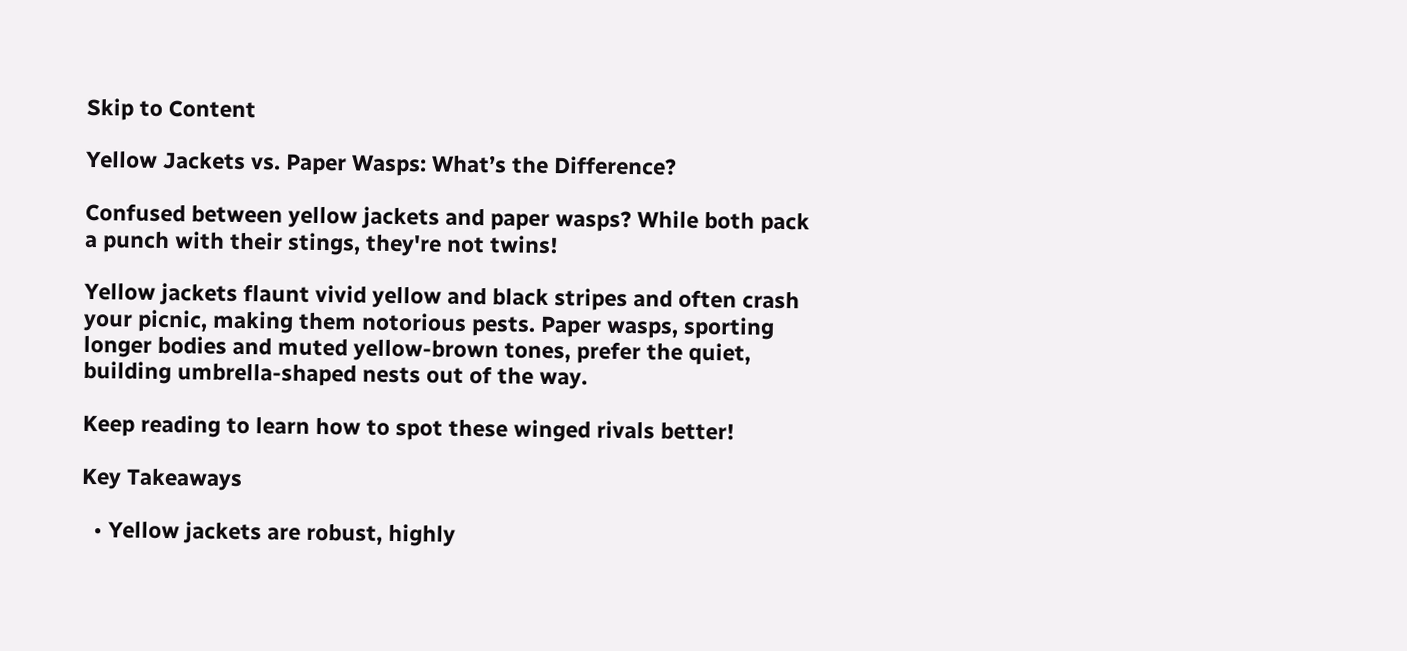Skip to Content

Yellow Jackets vs. Paper Wasps: What’s the Difference?

Confused between yellow jackets and paper wasps? While both pack a punch with their stings, they're not twins!

Yellow jackets flaunt vivid yellow and black stripes and often crash your picnic, making them notorious pests. Paper wasps, sporting longer bodies and muted yellow-brown tones, prefer the quiet, building umbrella-shaped nests out of the way.

Keep reading to learn how to spot these winged rivals better!

Key Takeaways

  • Yellow jackets are robust, highly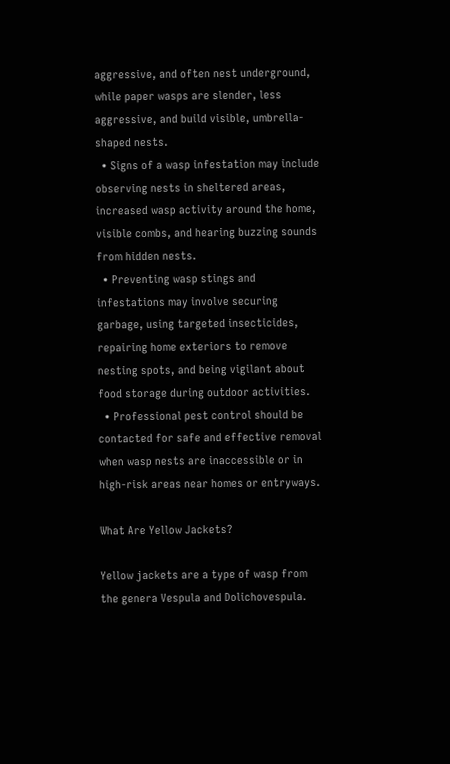aggressive, and often nest underground, while paper wasps are slender, less aggressive, and build visible, umbrella-shaped nests.
  • Signs of a wasp infestation may include observing nests in sheltered areas, increased wasp activity around the home, visible combs, and hearing buzzing sounds from hidden nests.
  • Preventing wasp stings and infestations may involve securing garbage, using targeted insecticides, repairing home exteriors to remove nesting spots, and being vigilant about food storage during outdoor activities.
  • Professional pest control should be contacted for safe and effective removal when wasp nests are inaccessible or in high-risk areas near homes or entryways.

What Are Yellow Jackets?

Yellow jackets are a type of wasp from the genera Vespula and Dolichovespula.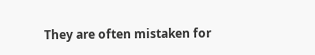They are often mistaken for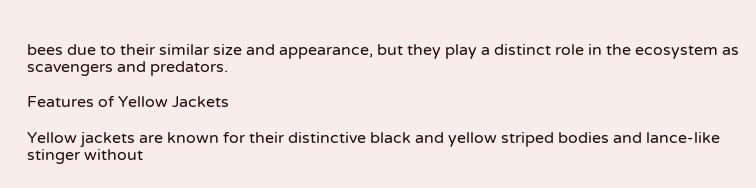bees due to their similar size and appearance, but they play a distinct role in the ecosystem as scavengers and predators.

Features of Yellow Jackets

Yellow jackets are known for their distinctive black and yellow striped bodies and lance-like stinger without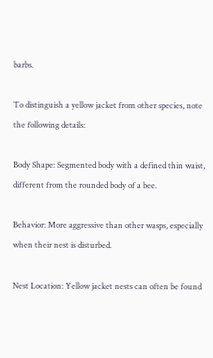barbs.

To distinguish a yellow jacket from other species, note the following details:

Body Shape: Segmented body with a defined thin waist, different from the rounded body of a bee.

Behavior: More aggressive than other wasps, especially when their nest is disturbed.

Nest Location: Yellow jacket nests can often be found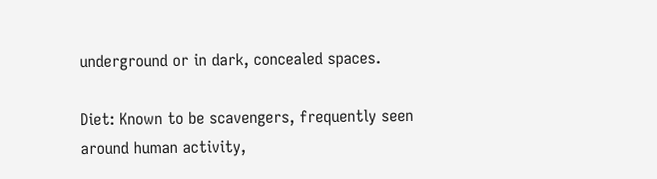underground or in dark, concealed spaces.

Diet: Known to be scavengers, frequently seen around human activity,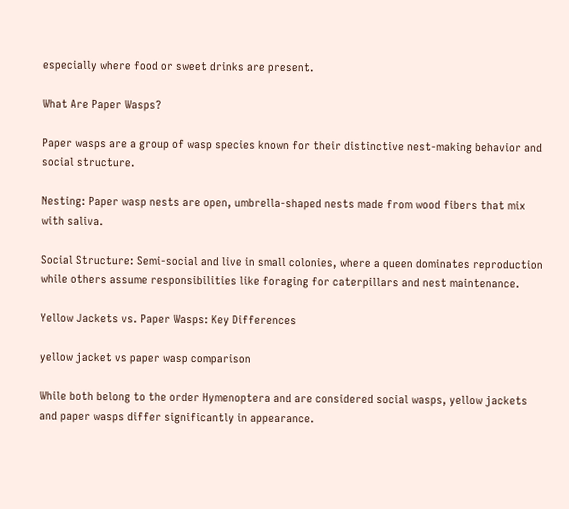especially where food or sweet drinks are present.

What Are Paper Wasps?

Paper wasps are a group of wasp species known for their distinctive nest-making behavior and social structure.

Nesting: Paper wasp nests are open, umbrella-shaped nests made from wood fibers that mix with saliva.

Social Structure: Semi-social and live in small colonies, where a queen dominates reproduction while others assume responsibilities like foraging for caterpillars and nest maintenance.

Yellow Jackets vs. Paper Wasps: Key Differences

yellow jacket vs paper wasp comparison

While both belong to the order Hymenoptera and are considered social wasps, yellow jackets and paper wasps differ significantly in appearance.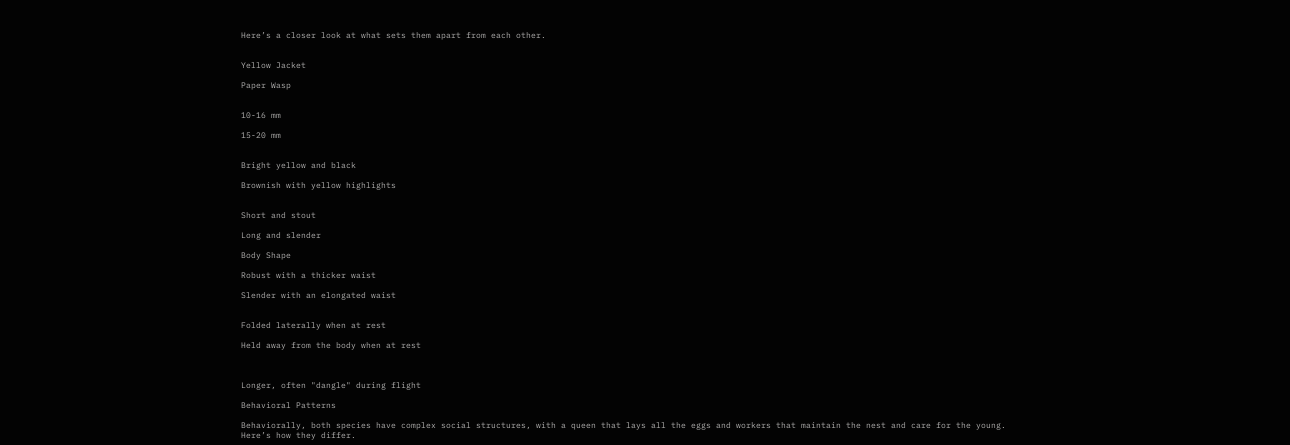Here’s a closer look at what sets them apart from each other.


Yellow Jacket

Paper Wasp


10-16 mm

15-20 mm


Bright yellow and black

Brownish with yellow highlights


Short and stout

Long and slender

Body Shape

Robust with a thicker waist

Slender with an elongated waist


Folded laterally when at rest

Held away from the body when at rest



Longer, often "dangle" during flight

Behavioral Patterns

Behaviorally, both species have complex social structures, with a queen that lays all the eggs and workers that maintain the nest and care for the young. Here’s how they differ.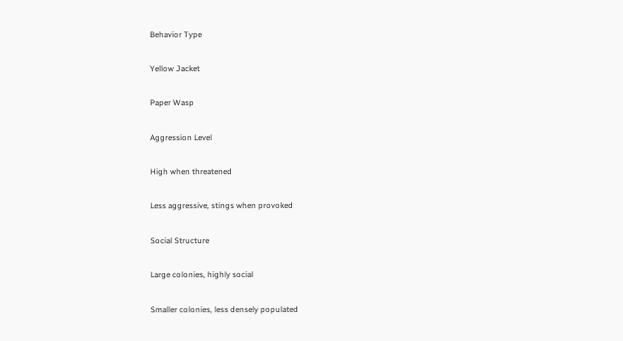Behavior Type

Yellow Jacket

Paper Wasp

Aggression Level

High when threatened

Less aggressive, stings when provoked

Social Structure

Large colonies, highly social

Smaller colonies, less densely populated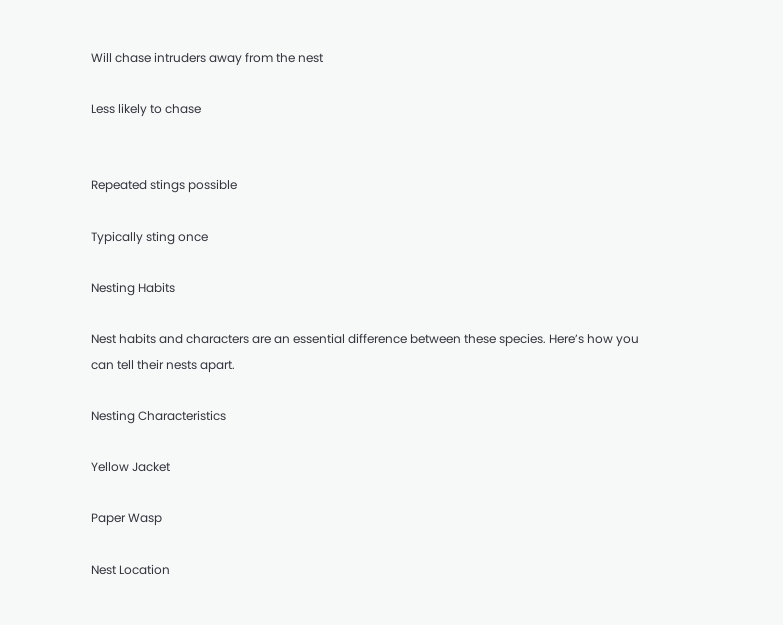Will chase intruders away from the nest

Less likely to chase


Repeated stings possible

Typically sting once

Nesting Habits

Nest habits and characters are an essential difference between these species. Here’s how you can tell their nests apart.

Nesting Characteristics

Yellow Jacket

Paper Wasp

Nest Location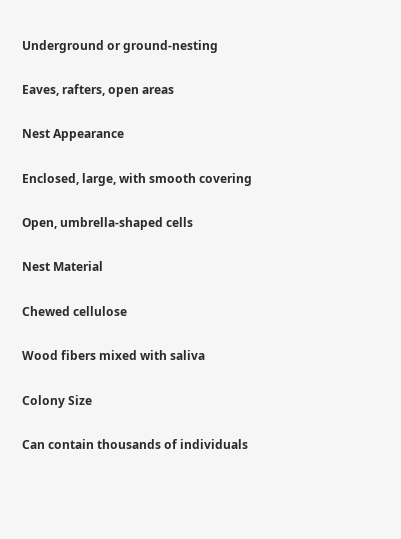Underground or ground-nesting

Eaves, rafters, open areas

Nest Appearance

Enclosed, large, with smooth covering

Open, umbrella-shaped cells

Nest Material

Chewed cellulose

Wood fibers mixed with saliva

Colony Size

Can contain thousands of individuals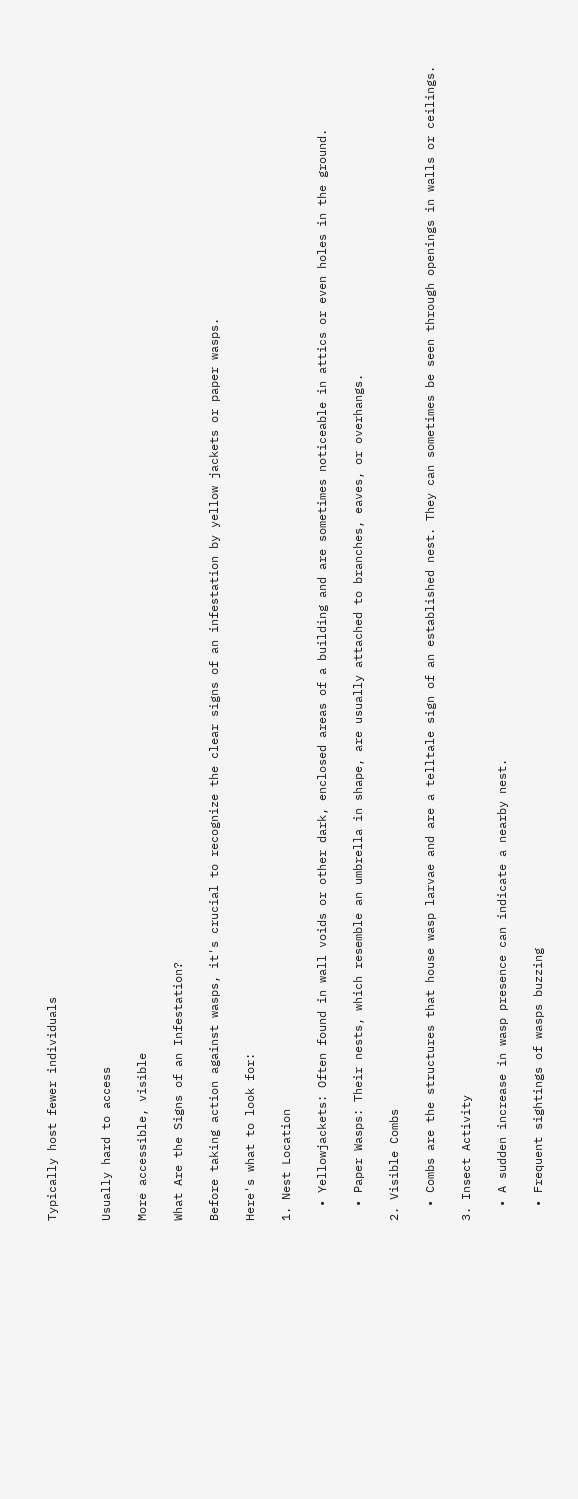Typically host fewer individuals


Usually hard to access

More accessible, visible

What Are the Signs of an Infestation?

Before taking action against wasps, it's crucial to recognize the clear signs of an infestation by yellow jackets or paper wasps.

Here's what to look for:

1. Nest Location

  • Yellowjackets: Often found in wall voids or other dark, enclosed areas of a building and are sometimes noticeable in attics or even holes in the ground.

  • Paper Wasps: Their nests, which resemble an umbrella in shape, are usually attached to branches, eaves, or overhangs.

2. Visible Combs

  • Combs are the structures that house wasp larvae and are a telltale sign of an established nest. They can sometimes be seen through openings in walls or ceilings.

3. Insect Activity

  • A sudden increase in wasp presence can indicate a nearby nest.

  • Frequent sightings of wasps buzzing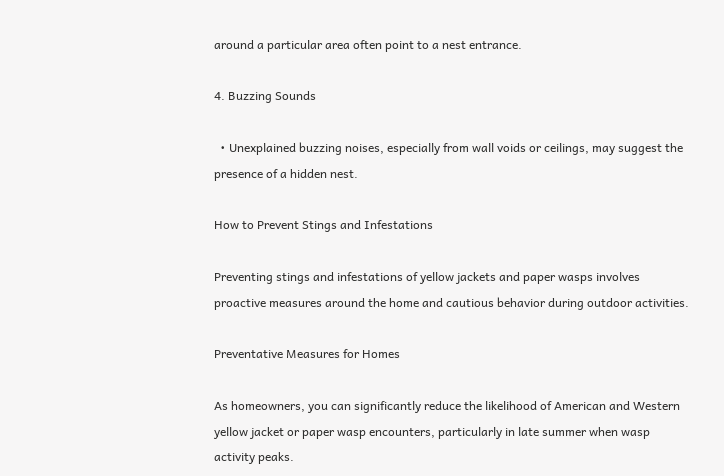around a particular area often point to a nest entrance.

4. Buzzing Sounds

  • Unexplained buzzing noises, especially from wall voids or ceilings, may suggest the presence of a hidden nest.

How to Prevent Stings and Infestations

Preventing stings and infestations of yellow jackets and paper wasps involves proactive measures around the home and cautious behavior during outdoor activities.

Preventative Measures for Homes

As homeowners, you can significantly reduce the likelihood of American and Western yellow jacket or paper wasp encounters, particularly in late summer when wasp activity peaks.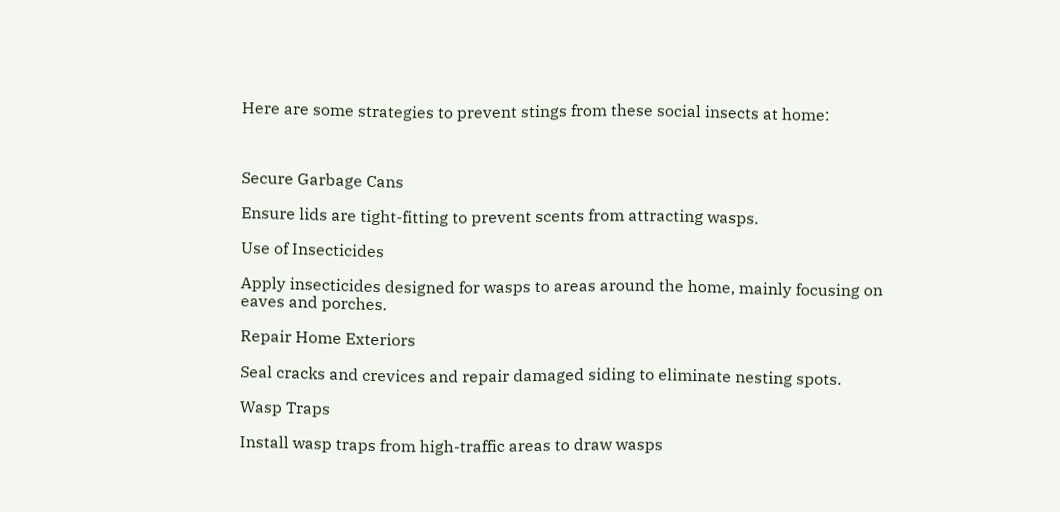Here are some strategies to prevent stings from these social insects at home:



Secure Garbage Cans

Ensure lids are tight-fitting to prevent scents from attracting wasps.

Use of Insecticides

Apply insecticides designed for wasps to areas around the home, mainly focusing on eaves and porches.

Repair Home Exteriors

Seal cracks and crevices and repair damaged siding to eliminate nesting spots.

Wasp Traps

Install wasp traps from high-traffic areas to draw wasps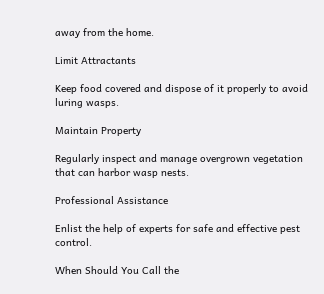away from the home.

Limit Attractants

Keep food covered and dispose of it properly to avoid luring wasps.

Maintain Property

Regularly inspect and manage overgrown vegetation that can harbor wasp nests.

Professional Assistance

Enlist the help of experts for safe and effective pest control.

When Should You Call the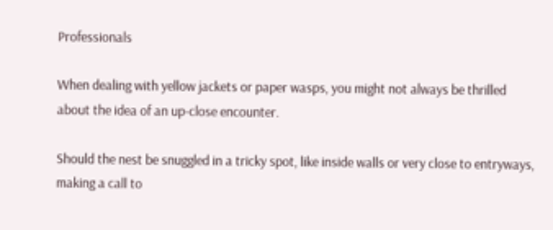Professionals

When dealing with yellow jackets or paper wasps, you might not always be thrilled about the idea of an up-close encounter.

Should the nest be snuggled in a tricky spot, like inside walls or very close to entryways, making a call to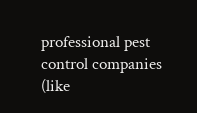professional pest control companies (like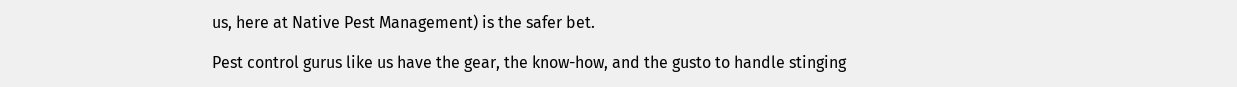us, here at Native Pest Management) is the safer bet.

Pest control gurus like us have the gear, the know-how, and the gusto to handle stinging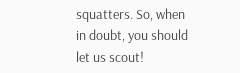squatters. So, when in doubt, you should let us scout!